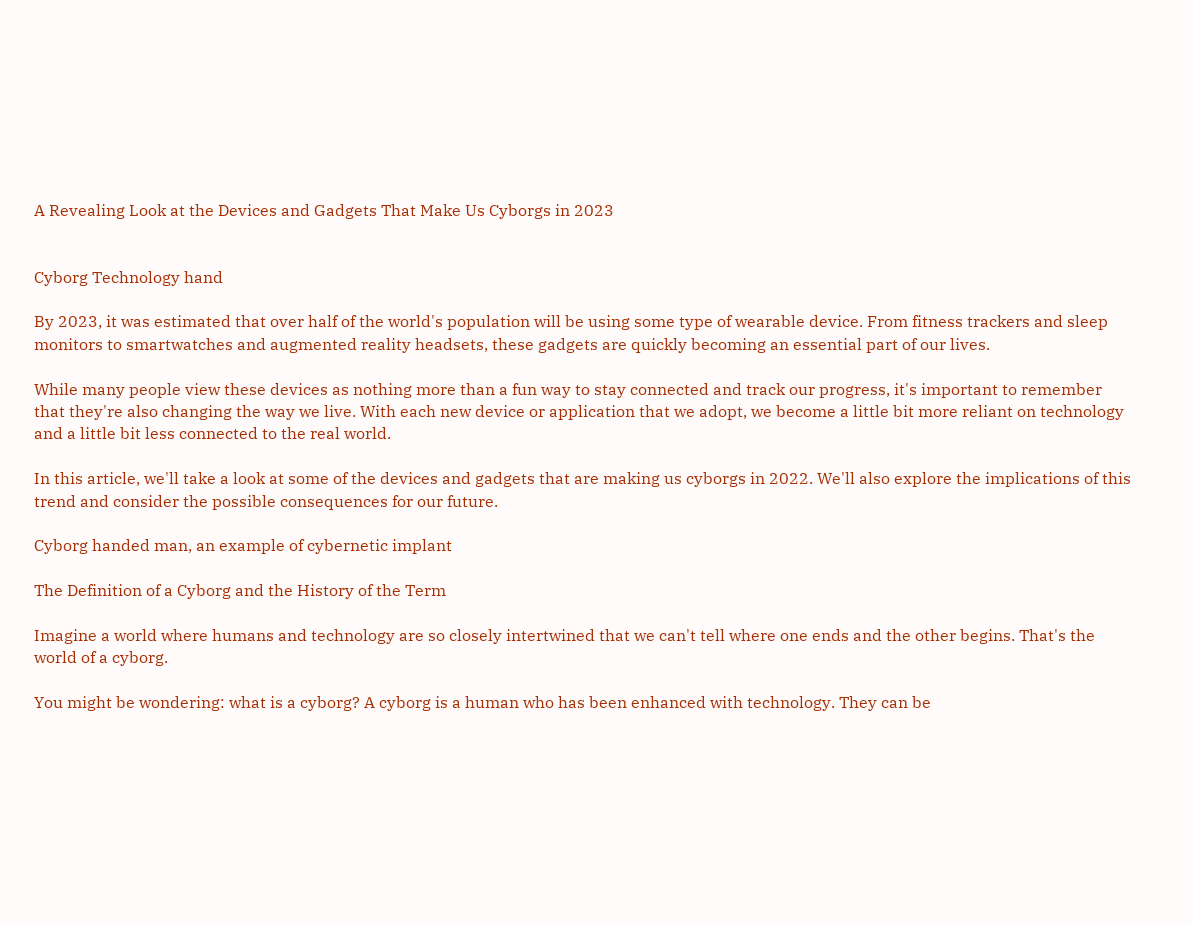A Revealing Look at the Devices and Gadgets That Make Us Cyborgs in 2023


Cyborg Technology hand

By 2023, it was estimated that over half of the world's population will be using some type of wearable device. From fitness trackers and sleep monitors to smartwatches and augmented reality headsets, these gadgets are quickly becoming an essential part of our lives.

While many people view these devices as nothing more than a fun way to stay connected and track our progress, it's important to remember that they're also changing the way we live. With each new device or application that we adopt, we become a little bit more reliant on technology and a little bit less connected to the real world.

In this article, we'll take a look at some of the devices and gadgets that are making us cyborgs in 2022. We'll also explore the implications of this trend and consider the possible consequences for our future.

Cyborg handed man, an example of cybernetic implant

The Definition of a Cyborg and the History of the Term

Imagine a world where humans and technology are so closely intertwined that we can't tell where one ends and the other begins. That's the world of a cyborg.

You might be wondering: what is a cyborg? A cyborg is a human who has been enhanced with technology. They can be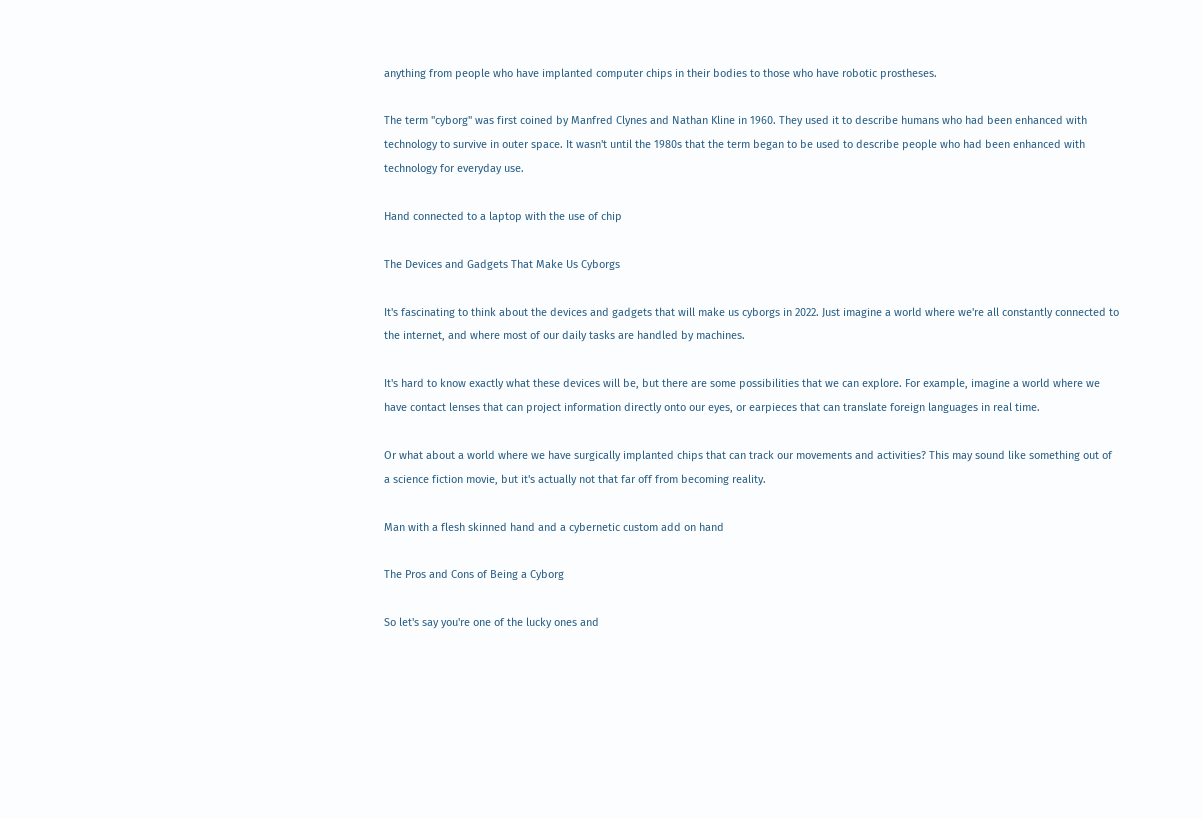anything from people who have implanted computer chips in their bodies to those who have robotic prostheses.

The term "cyborg" was first coined by Manfred Clynes and Nathan Kline in 1960. They used it to describe humans who had been enhanced with technology to survive in outer space. It wasn't until the 1980s that the term began to be used to describe people who had been enhanced with technology for everyday use.

Hand connected to a laptop with the use of chip

The Devices and Gadgets That Make Us Cyborgs

It's fascinating to think about the devices and gadgets that will make us cyborgs in 2022. Just imagine a world where we're all constantly connected to the internet, and where most of our daily tasks are handled by machines.

It's hard to know exactly what these devices will be, but there are some possibilities that we can explore. For example, imagine a world where we have contact lenses that can project information directly onto our eyes, or earpieces that can translate foreign languages in real time.

Or what about a world where we have surgically implanted chips that can track our movements and activities? This may sound like something out of a science fiction movie, but it's actually not that far off from becoming reality.

Man with a flesh skinned hand and a cybernetic custom add on hand

The Pros and Cons of Being a Cyborg

So let's say you're one of the lucky ones and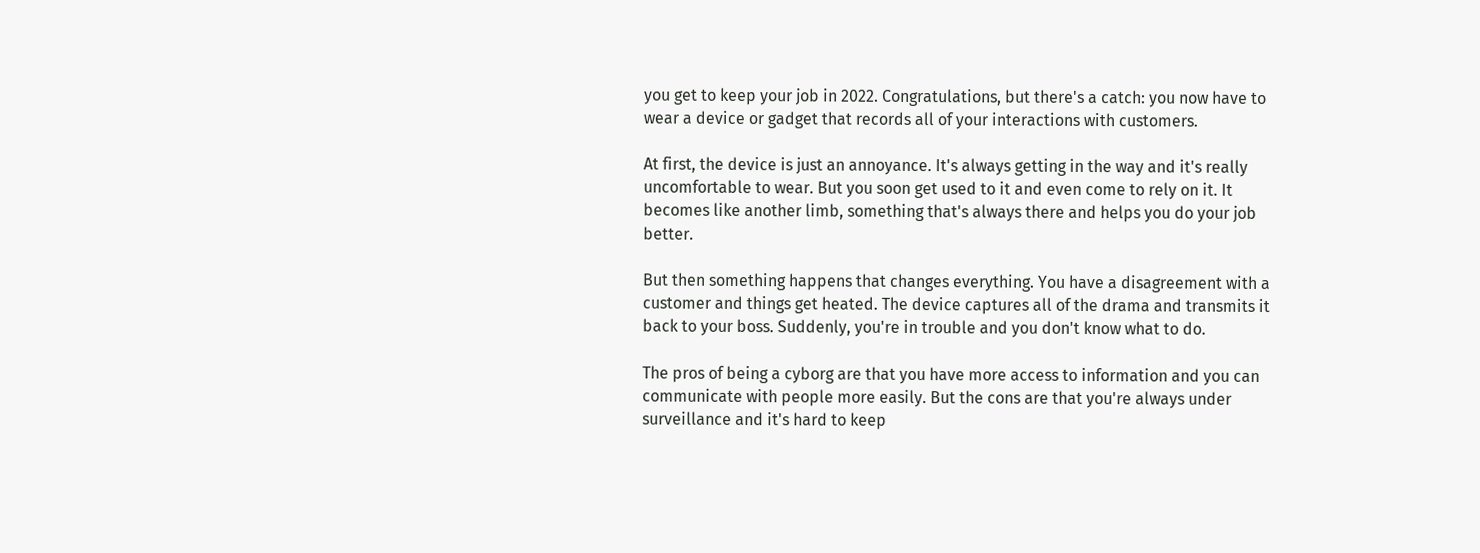you get to keep your job in 2022. Congratulations, but there's a catch: you now have to wear a device or gadget that records all of your interactions with customers.

At first, the device is just an annoyance. It's always getting in the way and it's really uncomfortable to wear. But you soon get used to it and even come to rely on it. It becomes like another limb, something that's always there and helps you do your job better.

But then something happens that changes everything. You have a disagreement with a customer and things get heated. The device captures all of the drama and transmits it back to your boss. Suddenly, you're in trouble and you don't know what to do.

The pros of being a cyborg are that you have more access to information and you can communicate with people more easily. But the cons are that you're always under surveillance and it's hard to keep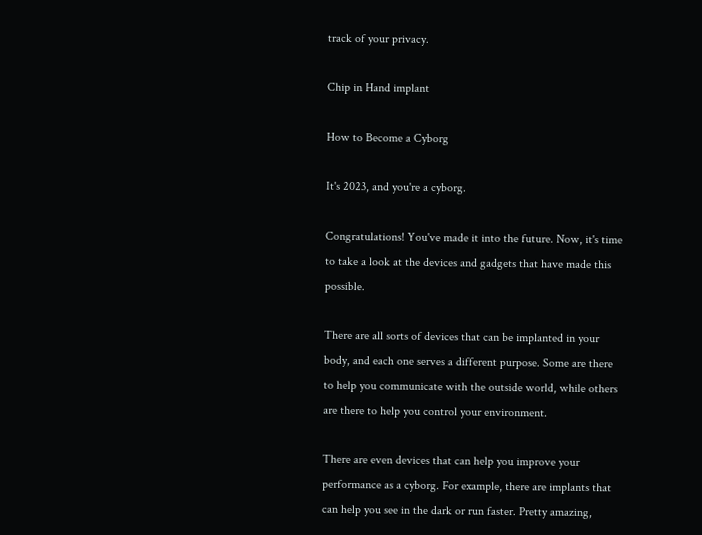track of your privacy.

Chip in Hand implant

How to Become a Cyborg

It's 2023, and you're a cyborg.

Congratulations! You've made it into the future. Now, it's time to take a look at the devices and gadgets that have made this possible.

There are all sorts of devices that can be implanted in your body, and each one serves a different purpose. Some are there to help you communicate with the outside world, while others are there to help you control your environment.

There are even devices that can help you improve your performance as a cyborg. For example, there are implants that can help you see in the dark or run faster. Pretty amazing,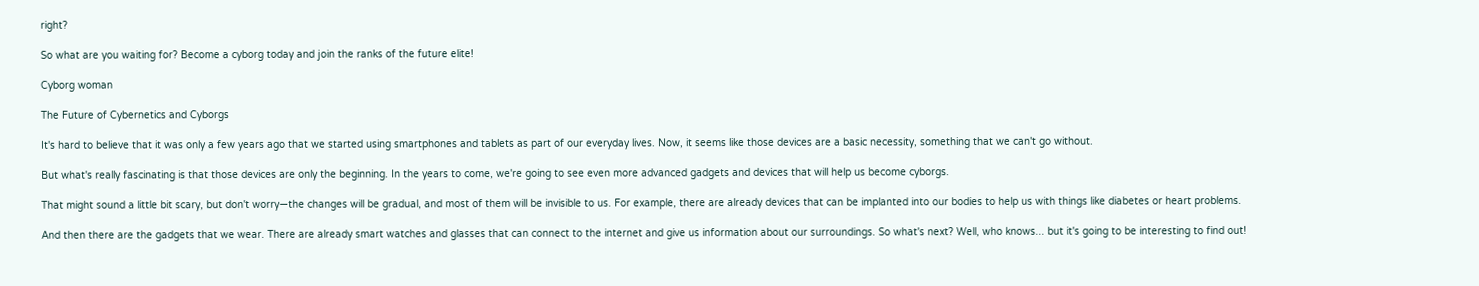right?

So what are you waiting for? Become a cyborg today and join the ranks of the future elite!

Cyborg woman

The Future of Cybernetics and Cyborgs

It's hard to believe that it was only a few years ago that we started using smartphones and tablets as part of our everyday lives. Now, it seems like those devices are a basic necessity, something that we can't go without.

But what's really fascinating is that those devices are only the beginning. In the years to come, we're going to see even more advanced gadgets and devices that will help us become cyborgs.

That might sound a little bit scary, but don't worry—the changes will be gradual, and most of them will be invisible to us. For example, there are already devices that can be implanted into our bodies to help us with things like diabetes or heart problems.

And then there are the gadgets that we wear. There are already smart watches and glasses that can connect to the internet and give us information about our surroundings. So what's next? Well, who knows... but it's going to be interesting to find out!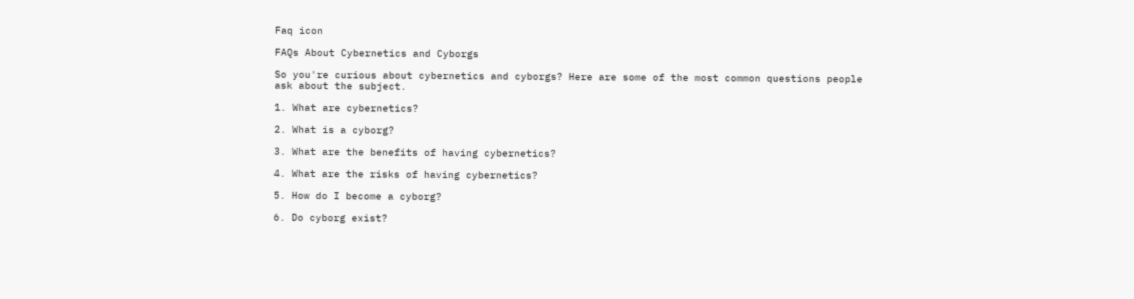Faq icon

FAQs About Cybernetics and Cyborgs

So you're curious about cybernetics and cyborgs? Here are some of the most common questions people ask about the subject.

1. What are cybernetics?

2. What is a cyborg?

3. What are the benefits of having cybernetics?

4. What are the risks of having cybernetics?

5. How do I become a cyborg?

6. Do cyborg exist?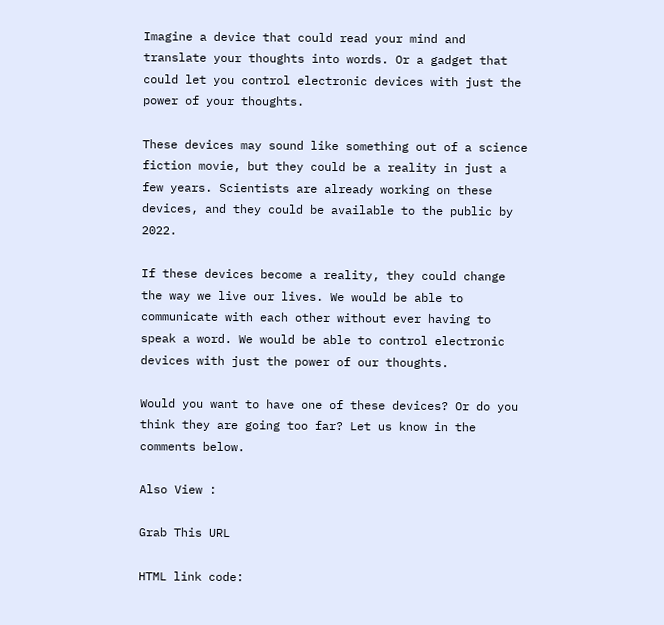Imagine a device that could read your mind and translate your thoughts into words. Or a gadget that could let you control electronic devices with just the power of your thoughts.

These devices may sound like something out of a science fiction movie, but they could be a reality in just a few years. Scientists are already working on these devices, and they could be available to the public by 2022.

If these devices become a reality, they could change the way we live our lives. We would be able to communicate with each other without ever having to speak a word. We would be able to control electronic devices with just the power of our thoughts.

Would you want to have one of these devices? Or do you think they are going too far? Let us know in the comments below.

Also View :

Grab This URL

HTML link code: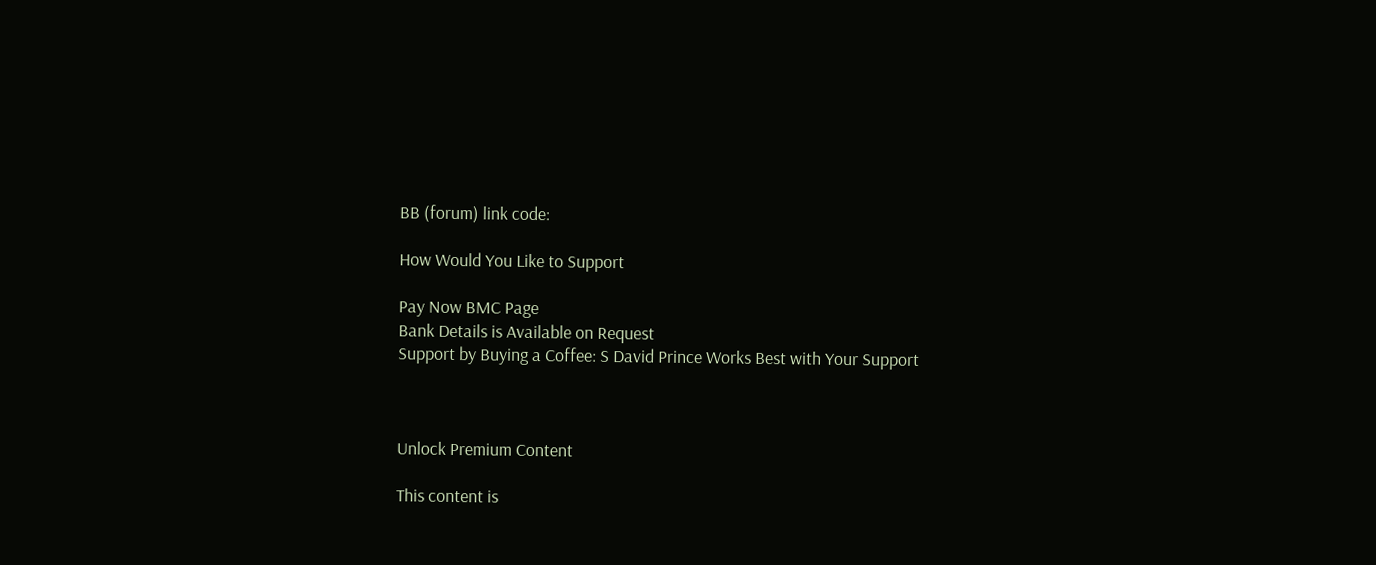BB (forum) link code:

How Would You Like to Support

Pay Now BMC Page
Bank Details is Available on Request
Support by Buying a Coffee: S David Prince Works Best with Your Support



Unlock Premium Content

This content is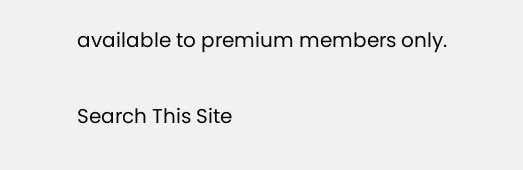available to premium members only.

Search This Site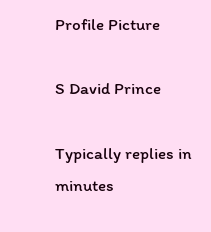Profile Picture

S David Prince

Typically replies in minutes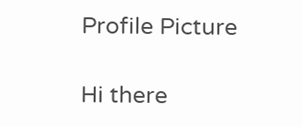Profile Picture

Hi there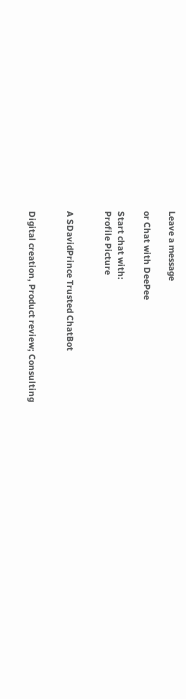Leave a message

or Chat with DeePee

Start chat with:
Profile Picture


A SDavidPrince Trusted ChatBot


Digital creation, Product review; Consulting